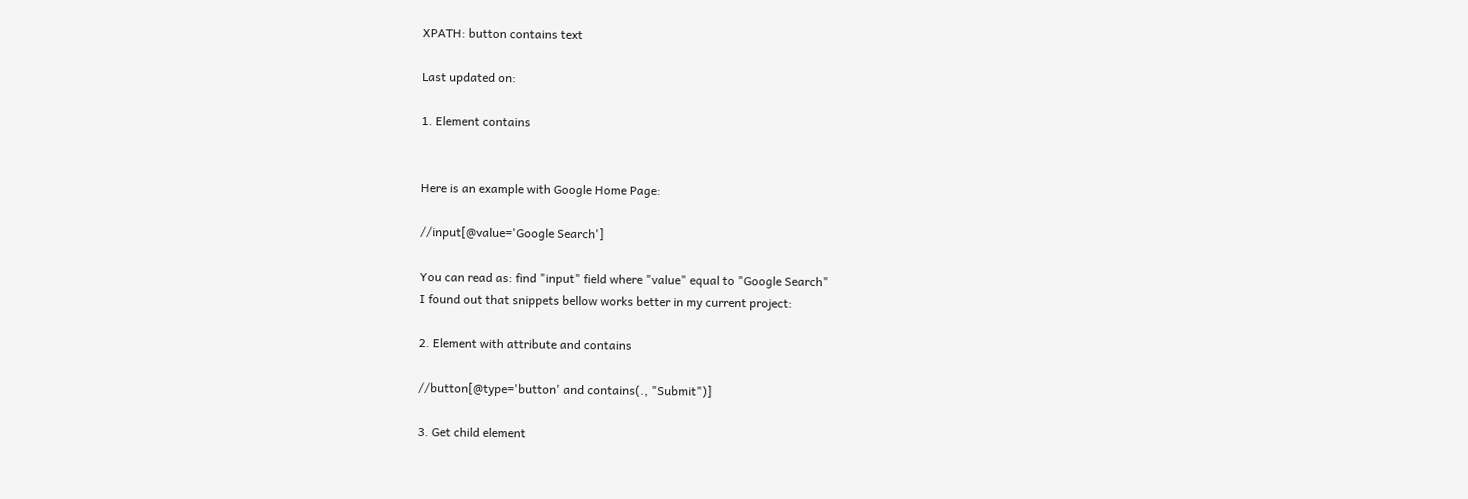XPATH: button contains text

Last updated on:

1. Element contains


Here is an example with Google Home Page:

//input[@value='Google Search']

You can read as: find "input" field where "value" equal to "Google Search"
I found out that snippets bellow works better in my current project:

2. Element with attribute and contains

//button[@type='button' and contains(., "Submit")]

3. Get child element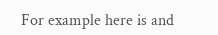For example here is and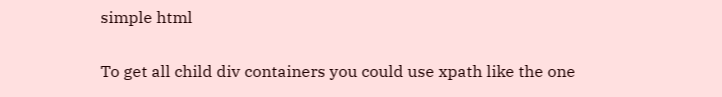simple html

To get all child div containers you could use xpath like the one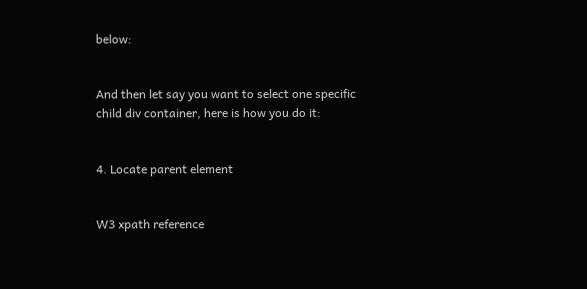below:


And then let say you want to select one specific child div container, here is how you do it:


4. Locate parent element


W3 xpath reference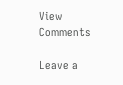View Comments

Leave a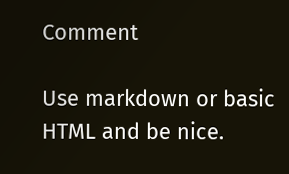Comment

Use markdown or basic HTML and be nice.